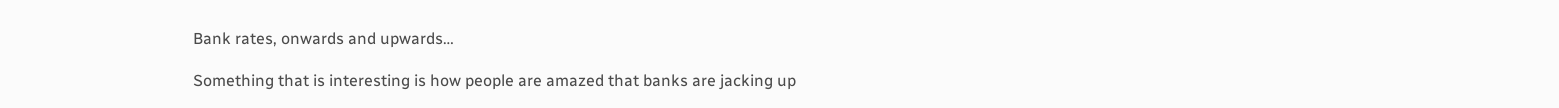Bank rates, onwards and upwards…

Something that is interesting is how people are amazed that banks are jacking up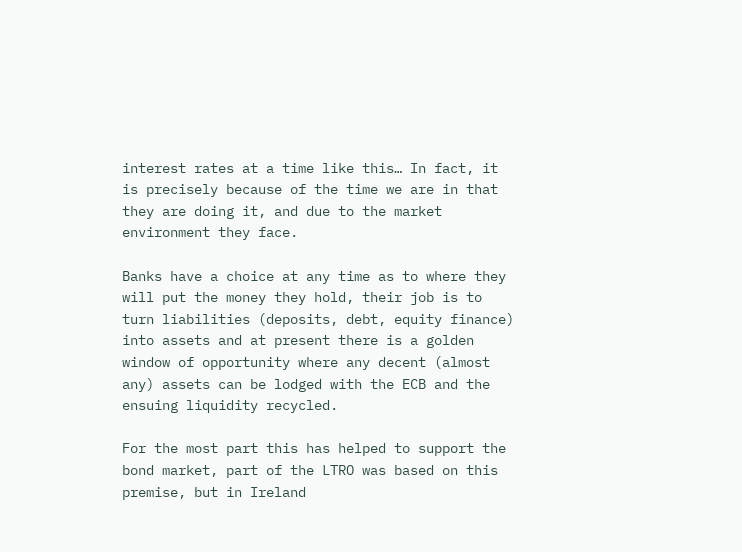interest rates at a time like this… In fact, it is precisely because of the time we are in that they are doing it, and due to the market environment they face.

Banks have a choice at any time as to where they will put the money they hold, their job is to turn liabilities (deposits, debt, equity finance) into assets and at present there is a golden window of opportunity where any decent (almost any) assets can be lodged with the ECB and the ensuing liquidity recycled.

For the most part this has helped to support the bond market, part of the LTRO was based on this premise, but in Ireland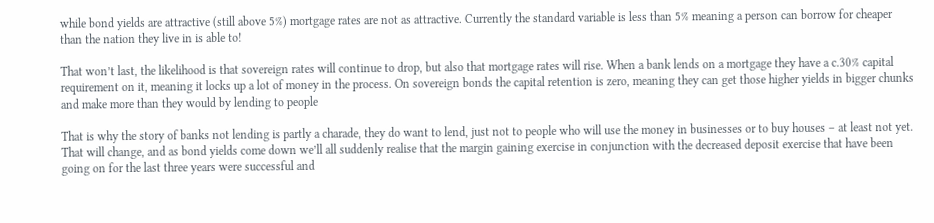while bond yields are attractive (still above 5%) mortgage rates are not as attractive. Currently the standard variable is less than 5% meaning a person can borrow for cheaper than the nation they live in is able to!

That won’t last, the likelihood is that sovereign rates will continue to drop, but also that mortgage rates will rise. When a bank lends on a mortgage they have a c.30% capital requirement on it, meaning it locks up a lot of money in the process. On sovereign bonds the capital retention is zero, meaning they can get those higher yields in bigger chunks and make more than they would by lending to people

That is why the story of banks not lending is partly a charade, they do want to lend, just not to people who will use the money in businesses or to buy houses – at least not yet. That will change, and as bond yields come down we’ll all suddenly realise that the margin gaining exercise in conjunction with the decreased deposit exercise that have been going on for the last three years were successful and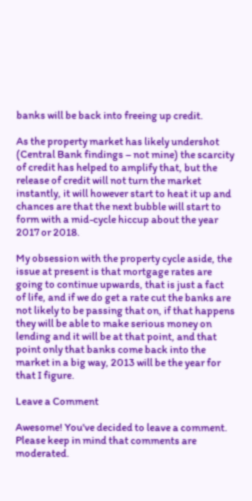banks will be back into freeing up credit.

As the property market has likely undershot (Central Bank findings – not mine) the scarcity of credit has helped to amplify that, but the release of credit will not turn the market instantly, it will however start to heat it up and chances are that the next bubble will start to form with a mid-cycle hiccup about the year 2017 or 2018.

My obsession with the property cycle aside, the issue at present is that mortgage rates are going to continue upwards, that is just a fact of life, and if we do get a rate cut the banks are not likely to be passing that on, if that happens they will be able to make serious money on lending and it will be at that point, and that point only that banks come back into the market in a big way, 2013 will be the year for that I figure.

Leave a Comment

Awesome! You've decided to leave a comment. Please keep in mind that comments are moderated.